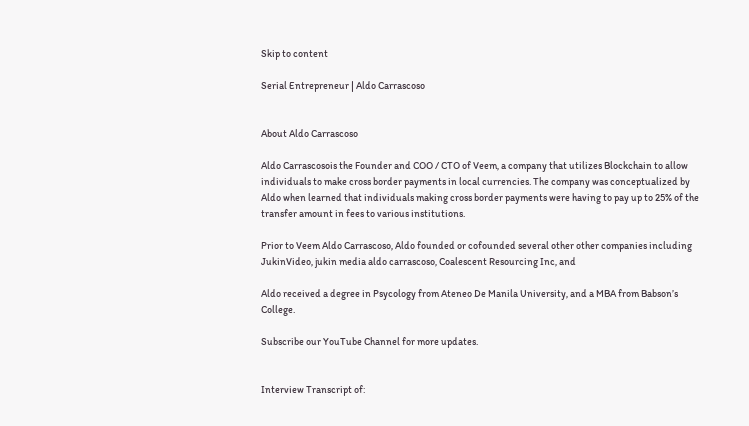Skip to content

Serial Entrepreneur | Aldo Carrascoso


About Aldo Carrascoso

Aldo Carrascosois the Founder and COO / CTO of Veem, a company that utilizes Blockchain to allow individuals to make cross border payments in local currencies. The company was conceptualized by Aldo when learned that individuals making cross border payments were having to pay up to 25% of the transfer amount in fees to various institutions.

Prior to Veem Aldo Carrascoso, Aldo founded or cofounded several other other companies including JukinVideo, jukin media aldo carrascoso, Coalescent Resourcing Inc, and

Aldo received a degree in Psycology from Ateneo De Manila University, and a MBA from Babson’s College.

Subscribe our YouTube Channel for more updates.


Interview Transcript of: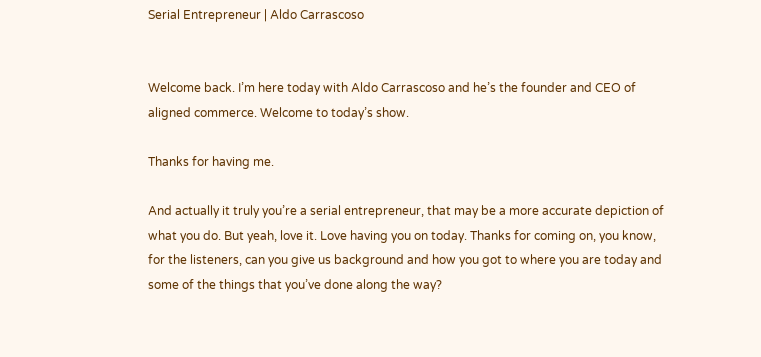Serial Entrepreneur | Aldo Carrascoso


Welcome back. I’m here today with Aldo Carrascoso and he’s the founder and CEO of aligned commerce. Welcome to today’s show.

Thanks for having me.

And actually it truly you’re a serial entrepreneur, that may be a more accurate depiction of what you do. But yeah, love it. Love having you on today. Thanks for coming on, you know, for the listeners, can you give us background and how you got to where you are today and some of the things that you’ve done along the way?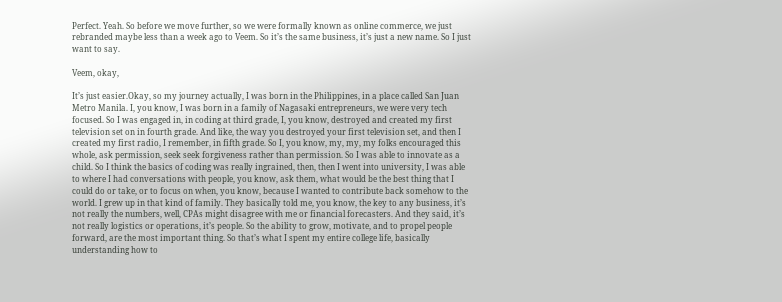Perfect. Yeah. So before we move further, so we were formally known as online commerce, we just rebranded maybe less than a week ago to Veem. So it’s the same business, it’s just a new name. So I just want to say.

Veem, okay,

It’s just easier.Okay, so my journey actually, I was born in the Philippines, in a place called San Juan Metro Manila. I, you know, I was born in a family of Nagasaki entrepreneurs, we were very tech focused. So I was engaged in, in coding at third grade, I, you know, destroyed and created my first television set on in fourth grade. And like, the way you destroyed your first television set, and then I created my first radio, I remember, in fifth grade. So I, you know, my, my, my folks encouraged this whole, ask permission, seek seek forgiveness rather than permission. So I was able to innovate as a child. So I think the basics of coding was really ingrained, then, then I went into university, I was able to where I had conversations with people, you know, ask them, what would be the best thing that I could do or take, or to focus on when, you know, because I wanted to contribute back somehow to the world. I grew up in that kind of family. They basically told me, you know, the key to any business, it’s not really the numbers, well, CPAs might disagree with me or financial forecasters. And they said, it’s not really logistics or operations, it’s people. So the ability to grow, motivate, and to propel people forward, are the most important thing. So that’s what I spent my entire college life, basically understanding how to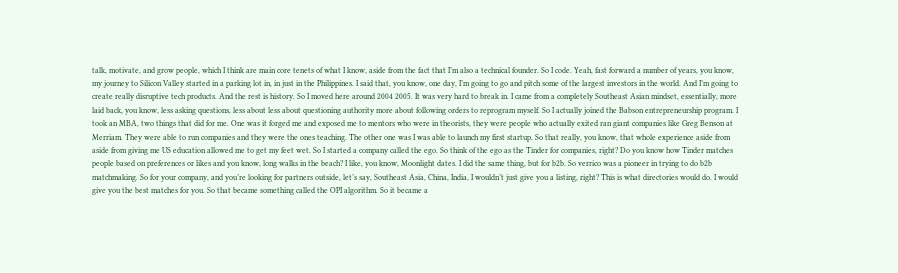talk, motivate, and grow people, which I think are main core tenets of what I know, aside from the fact that I’m also a technical founder. So I code. Yeah, fast forward a number of years, you know, my journey to Silicon Valley started in a parking lot in, in just in the Philippines. I said that, you know, one day, I’m going to go and pitch some of the largest investors in the world. And I’m going to create really disruptive tech products. And the rest is history. So I moved here around 2004 2005. It was very hard to break in. I came from a completely Southeast Asian mindset, essentially, more laid back, you know, less asking questions, less about less about questioning authority more about following orders to reprogram myself. So I actually joined the Babson entrepreneurship program. I took an MBA, two things that did for me. One was it forged me and exposed me to mentors who were in theorists, they were people who actually exited ran giant companies like Greg Benson at Merriam. They were able to run companies and they were the ones teaching. The other one was I was able to launch my first startup. So that really, you know, that whole experience aside from aside from giving me US education allowed me to get my feet wet. So I started a company called the ego. So think of the ego as the Tinder for companies, right? Do you know how Tinder matches people based on preferences or likes and you know, long walks in the beach? I like, you know, Moonlight dates. I did the same thing, but for b2b. So verrico was a pioneer in trying to do b2b matchmaking. So for your company, and you’re looking for partners outside, let’s say, Southeast Asia, China, India, I wouldn’t just give you a listing, right? This is what directories would do. I would give you the best matches for you. So that became something called the OPI algorithm. So it became a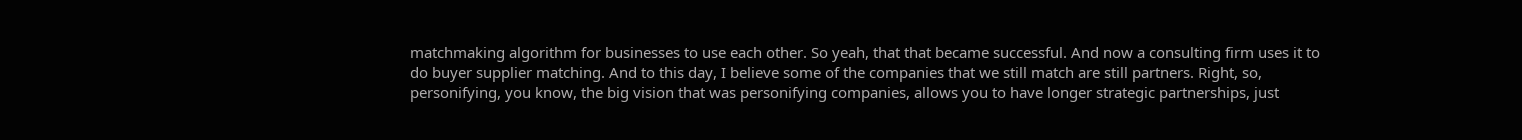matchmaking algorithm for businesses to use each other. So yeah, that that became successful. And now a consulting firm uses it to do buyer supplier matching. And to this day, I believe some of the companies that we still match are still partners. Right, so, personifying, you know, the big vision that was personifying companies, allows you to have longer strategic partnerships, just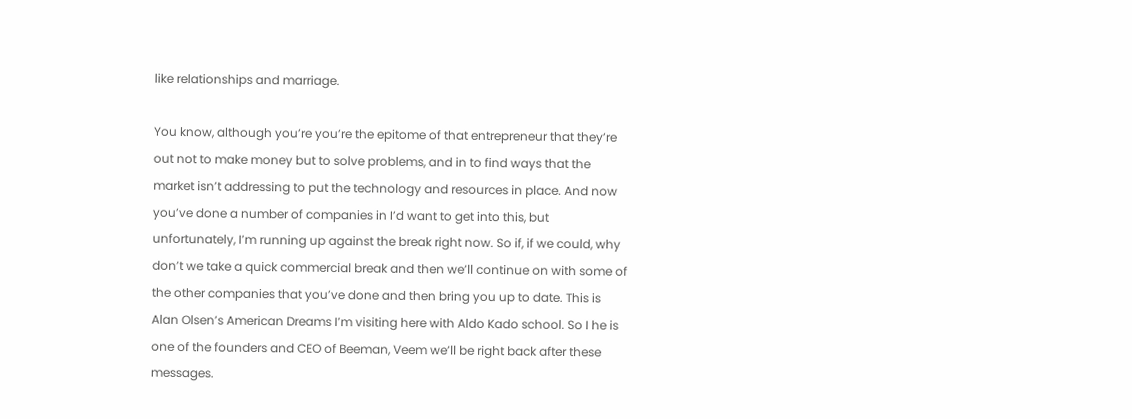like relationships and marriage.

You know, although you’re you’re the epitome of that entrepreneur that they’re out not to make money but to solve problems, and in to find ways that the market isn’t addressing to put the technology and resources in place. And now you’ve done a number of companies in I’d want to get into this, but unfortunately, I’m running up against the break right now. So if, if we could, why don’t we take a quick commercial break and then we’ll continue on with some of the other companies that you’ve done and then bring you up to date. This is Alan Olsen’s American Dreams I’m visiting here with Aldo Kado school. So I he is one of the founders and CEO of Beeman, Veem we’ll be right back after these messages.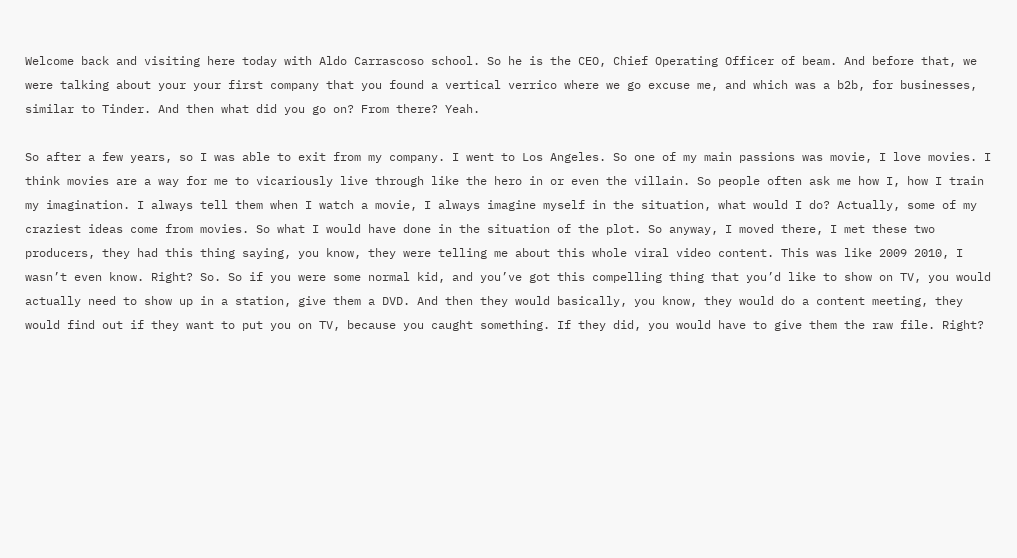Welcome back and visiting here today with Aldo Carrascoso school. So he is the CEO, Chief Operating Officer of beam. And before that, we were talking about your your first company that you found a vertical verrico where we go excuse me, and which was a b2b, for businesses, similar to Tinder. And then what did you go on? From there? Yeah.

So after a few years, so I was able to exit from my company. I went to Los Angeles. So one of my main passions was movie, I love movies. I think movies are a way for me to vicariously live through like the hero in or even the villain. So people often ask me how I, how I train my imagination. I always tell them when I watch a movie, I always imagine myself in the situation, what would I do? Actually, some of my craziest ideas come from movies. So what I would have done in the situation of the plot. So anyway, I moved there, I met these two producers, they had this thing saying, you know, they were telling me about this whole viral video content. This was like 2009 2010, I wasn’t even know. Right? So. So if you were some normal kid, and you’ve got this compelling thing that you’d like to show on TV, you would actually need to show up in a station, give them a DVD. And then they would basically, you know, they would do a content meeting, they would find out if they want to put you on TV, because you caught something. If they did, you would have to give them the raw file. Right?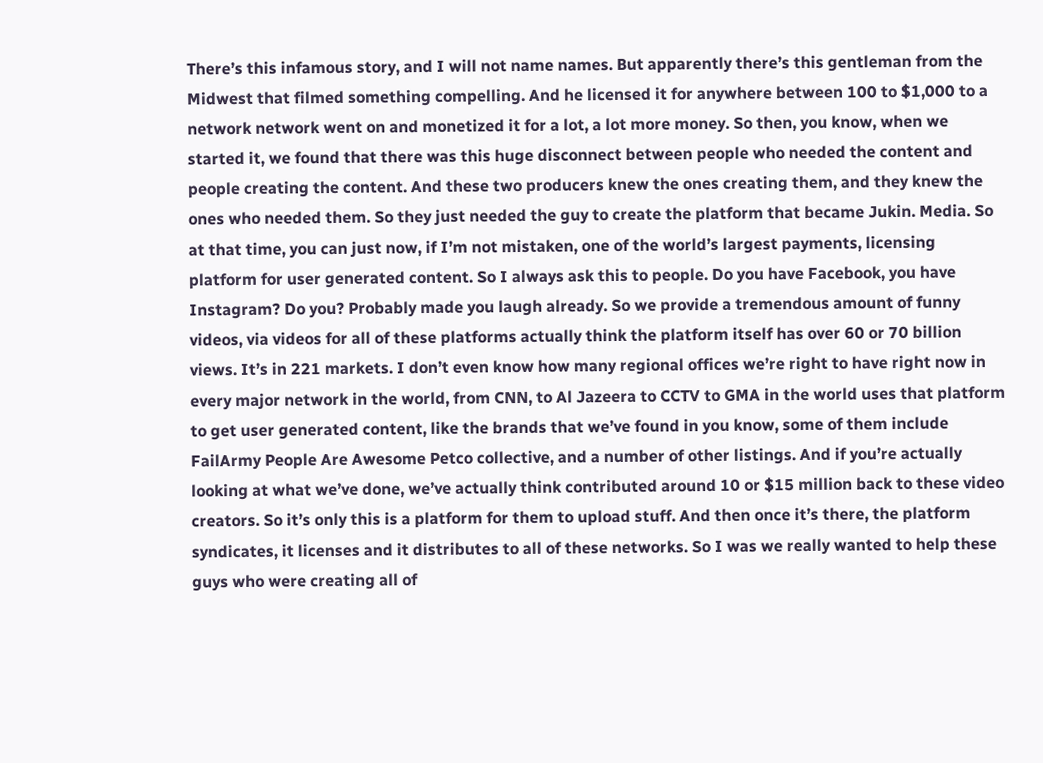There’s this infamous story, and I will not name names. But apparently there’s this gentleman from the Midwest that filmed something compelling. And he licensed it for anywhere between 100 to $1,000 to a network network went on and monetized it for a lot, a lot more money. So then, you know, when we started it, we found that there was this huge disconnect between people who needed the content and people creating the content. And these two producers knew the ones creating them, and they knew the ones who needed them. So they just needed the guy to create the platform that became Jukin. Media. So at that time, you can just now, if I’m not mistaken, one of the world’s largest payments, licensing platform for user generated content. So I always ask this to people. Do you have Facebook, you have Instagram? Do you? Probably made you laugh already. So we provide a tremendous amount of funny videos, via videos for all of these platforms actually think the platform itself has over 60 or 70 billion views. It’s in 221 markets. I don’t even know how many regional offices we’re right to have right now in every major network in the world, from CNN, to Al Jazeera to CCTV to GMA in the world uses that platform to get user generated content, like the brands that we’ve found in you know, some of them include FailArmy People Are Awesome Petco collective, and a number of other listings. And if you’re actually looking at what we’ve done, we’ve actually think contributed around 10 or $15 million back to these video creators. So it’s only this is a platform for them to upload stuff. And then once it’s there, the platform syndicates, it licenses and it distributes to all of these networks. So I was we really wanted to help these guys who were creating all of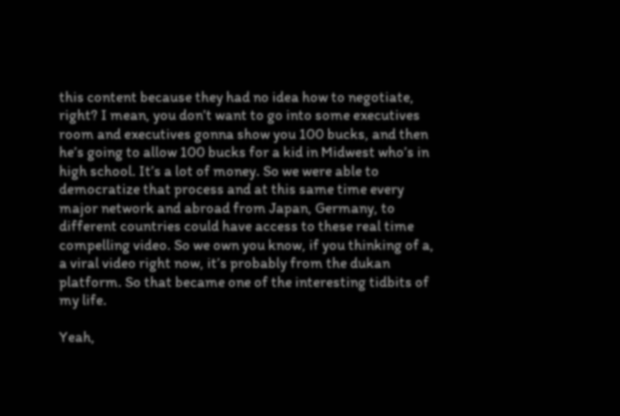this content because they had no idea how to negotiate, right? I mean, you don’t want to go into some executives room and executives gonna show you 100 bucks, and then he’s going to allow 100 bucks for a kid in Midwest who’s in high school. It’s a lot of money. So we were able to democratize that process and at this same time every major network and abroad from Japan, Germany, to different countries could have access to these real time compelling video. So we own you know, if you thinking of a, a viral video right now, it’s probably from the dukan platform. So that became one of the interesting tidbits of my life.

Yeah,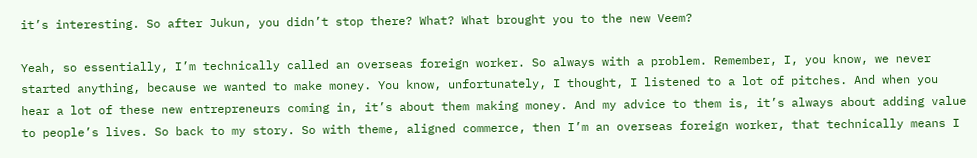it’s interesting. So after Jukun, you didn’t stop there? What? What brought you to the new Veem?

Yeah, so essentially, I’m technically called an overseas foreign worker. So always with a problem. Remember, I, you know, we never started anything, because we wanted to make money. You know, unfortunately, I thought, I listened to a lot of pitches. And when you hear a lot of these new entrepreneurs coming in, it’s about them making money. And my advice to them is, it’s always about adding value to people’s lives. So back to my story. So with theme, aligned commerce, then I’m an overseas foreign worker, that technically means I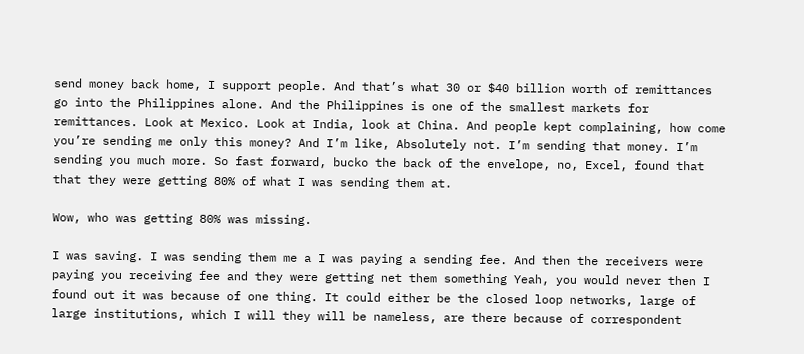send money back home, I support people. And that’s what 30 or $40 billion worth of remittances go into the Philippines alone. And the Philippines is one of the smallest markets for remittances. Look at Mexico. Look at India, look at China. And people kept complaining, how come you’re sending me only this money? And I’m like, Absolutely not. I’m sending that money. I’m sending you much more. So fast forward, bucko the back of the envelope, no, Excel, found that that they were getting 80% of what I was sending them at.

Wow, who was getting 80% was missing.

I was saving. I was sending them me a I was paying a sending fee. And then the receivers were paying you receiving fee and they were getting net them something Yeah, you would never then I found out it was because of one thing. It could either be the closed loop networks, large of large institutions, which I will they will be nameless, are there because of correspondent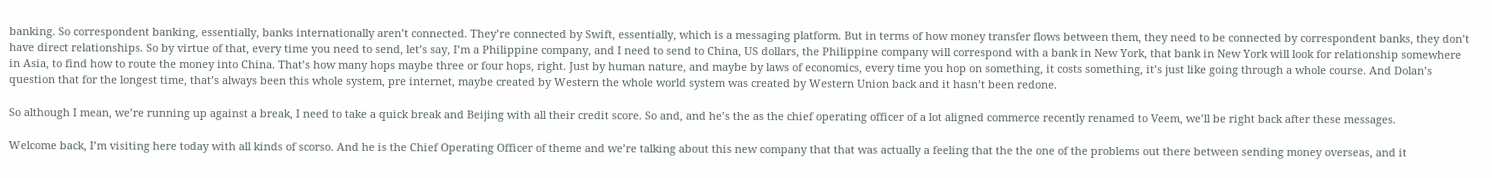banking. So correspondent banking, essentially, banks internationally aren’t connected. They’re connected by Swift, essentially, which is a messaging platform. But in terms of how money transfer flows between them, they need to be connected by correspondent banks, they don’t have direct relationships. So by virtue of that, every time you need to send, let’s say, I’m a Philippine company, and I need to send to China, US dollars, the Philippine company will correspond with a bank in New York, that bank in New York will look for relationship somewhere in Asia, to find how to route the money into China. That’s how many hops maybe three or four hops, right. Just by human nature, and maybe by laws of economics, every time you hop on something, it costs something, it’s just like going through a whole course. And Dolan’s question that for the longest time, that’s always been this whole system, pre internet, maybe created by Western the whole world system was created by Western Union back and it hasn’t been redone.

So although I mean, we’re running up against a break, I need to take a quick break and Beijing with all their credit score. So and, and he’s the as the chief operating officer of a lot aligned commerce recently renamed to Veem, we’ll be right back after these messages.

Welcome back, I’m visiting here today with all kinds of scorso. And he is the Chief Operating Officer of theme and we’re talking about this new company that that was actually a feeling that the the one of the problems out there between sending money overseas, and it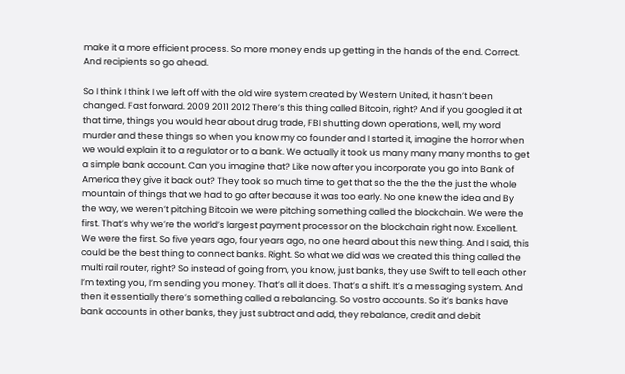make it a more efficient process. So more money ends up getting in the hands of the end. Correct. And recipients so go ahead.

So I think I think I we left off with the old wire system created by Western United, it hasn’t been changed. Fast forward. 2009 2011 2012 There’s this thing called Bitcoin, right? And if you googled it at that time, things you would hear about drug trade, FBI shutting down operations, well, my word murder and these things so when you know my co founder and I started it, imagine the horror when we would explain it to a regulator or to a bank. We actually it took us many many many months to get a simple bank account. Can you imagine that? Like now after you incorporate you go into Bank of America they give it back out? They took so much time to get that so the the the the just the whole mountain of things that we had to go after because it was too early. No one knew the idea and By the way, we weren’t pitching Bitcoin we were pitching something called the blockchain. We were the first. That’s why we’re the world’s largest payment processor on the blockchain right now. Excellent. We were the first. So five years ago, four years ago, no one heard about this new thing. And I said, this could be the best thing to connect banks. Right. So what we did was we created this thing called the multi rail router, right? So instead of going from, you know, just banks, they use Swift to tell each other I’m texting you, I’m sending you money. That’s all it does. That’s a shift. It’s a messaging system. And then it essentially there’s something called a rebalancing. So vostro accounts. So it’s banks have bank accounts in other banks, they just subtract and add, they rebalance, credit and debit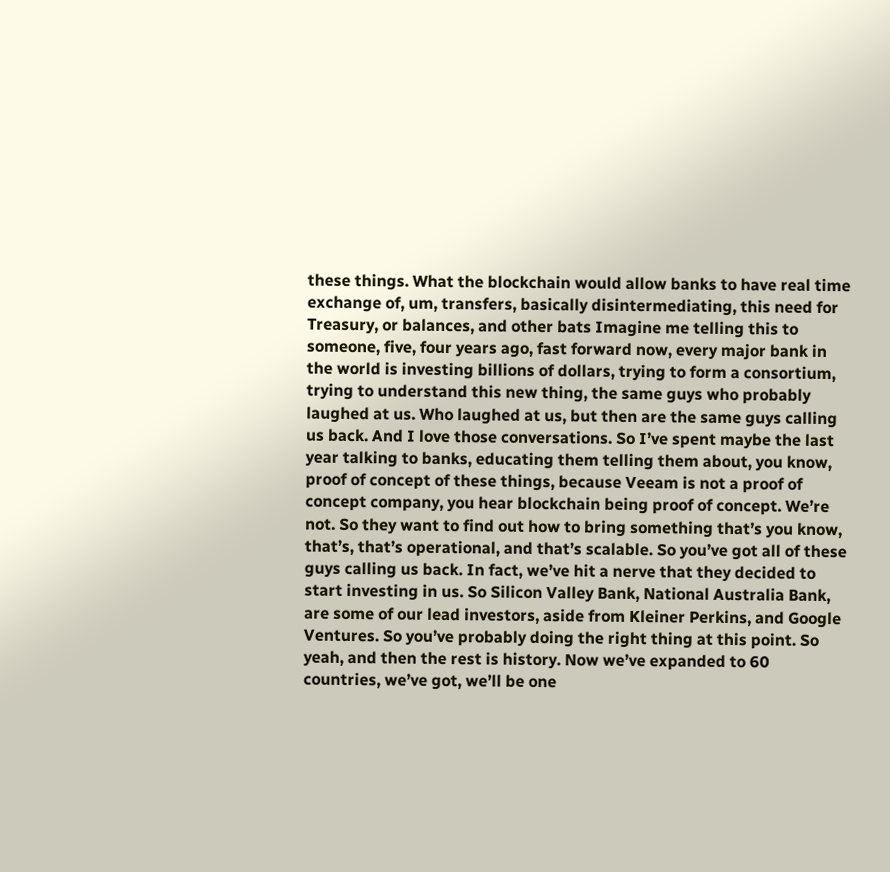these things. What the blockchain would allow banks to have real time exchange of, um, transfers, basically disintermediating, this need for Treasury, or balances, and other bats Imagine me telling this to someone, five, four years ago, fast forward now, every major bank in the world is investing billions of dollars, trying to form a consortium, trying to understand this new thing, the same guys who probably laughed at us. Who laughed at us, but then are the same guys calling us back. And I love those conversations. So I’ve spent maybe the last year talking to banks, educating them telling them about, you know, proof of concept of these things, because Veeam is not a proof of concept company, you hear blockchain being proof of concept. We’re not. So they want to find out how to bring something that’s you know, that’s, that’s operational, and that’s scalable. So you’ve got all of these guys calling us back. In fact, we’ve hit a nerve that they decided to start investing in us. So Silicon Valley Bank, National Australia Bank, are some of our lead investors, aside from Kleiner Perkins, and Google Ventures. So you’ve probably doing the right thing at this point. So yeah, and then the rest is history. Now we’ve expanded to 60 countries, we’ve got, we’ll be one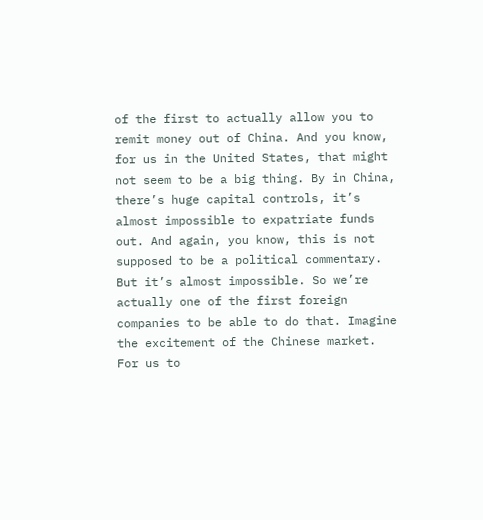of the first to actually allow you to remit money out of China. And you know, for us in the United States, that might not seem to be a big thing. By in China, there’s huge capital controls, it’s almost impossible to expatriate funds out. And again, you know, this is not supposed to be a political commentary. But it’s almost impossible. So we’re actually one of the first foreign companies to be able to do that. Imagine the excitement of the Chinese market. For us to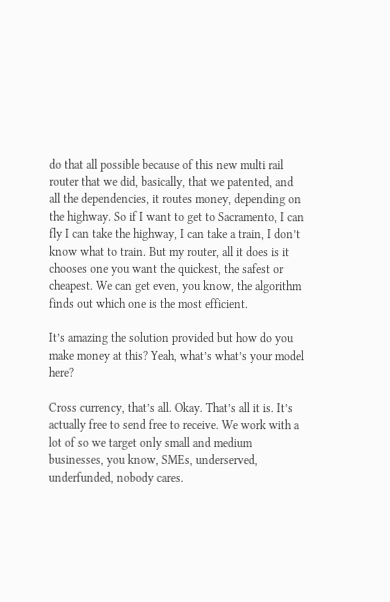do that all possible because of this new multi rail router that we did, basically, that we patented, and all the dependencies, it routes money, depending on the highway. So if I want to get to Sacramento, I can fly I can take the highway, I can take a train, I don’t know what to train. But my router, all it does is it chooses one you want the quickest, the safest or cheapest. We can get even, you know, the algorithm finds out which one is the most efficient.

It’s amazing the solution provided but how do you make money at this? Yeah, what’s what’s your model here?

Cross currency, that’s all. Okay. That’s all it is. It’s actually free to send free to receive. We work with a lot of so we target only small and medium businesses, you know, SMEs, underserved, underfunded, nobody cares.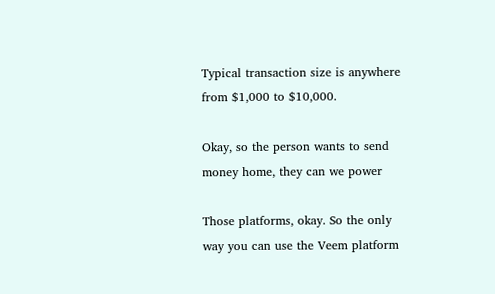Typical transaction size is anywhere from $1,000 to $10,000.

Okay, so the person wants to send money home, they can we power

Those platforms, okay. So the only way you can use the Veem platform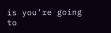is you’re going to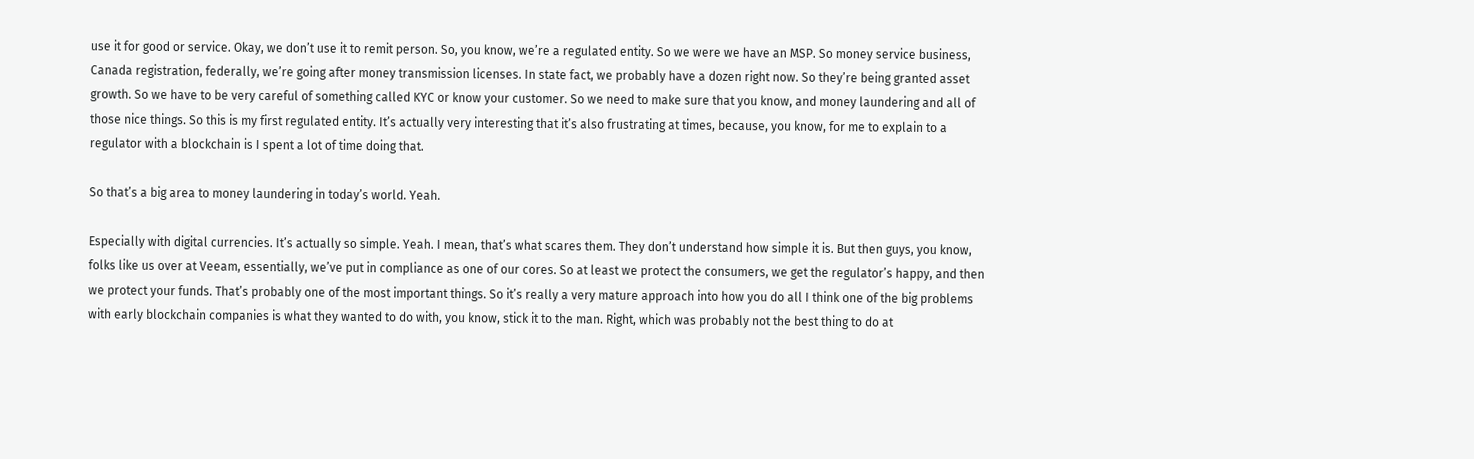use it for good or service. Okay, we don’t use it to remit person. So, you know, we’re a regulated entity. So we were we have an MSP. So money service business, Canada registration, federally, we’re going after money transmission licenses. In state fact, we probably have a dozen right now. So they’re being granted asset growth. So we have to be very careful of something called KYC or know your customer. So we need to make sure that you know, and money laundering and all of those nice things. So this is my first regulated entity. It’s actually very interesting that it’s also frustrating at times, because, you know, for me to explain to a regulator with a blockchain is I spent a lot of time doing that.

So that’s a big area to money laundering in today’s world. Yeah.

Especially with digital currencies. It’s actually so simple. Yeah. I mean, that’s what scares them. They don’t understand how simple it is. But then guys, you know, folks like us over at Veeam, essentially, we’ve put in compliance as one of our cores. So at least we protect the consumers, we get the regulator’s happy, and then we protect your funds. That’s probably one of the most important things. So it’s really a very mature approach into how you do all I think one of the big problems with early blockchain companies is what they wanted to do with, you know, stick it to the man. Right, which was probably not the best thing to do at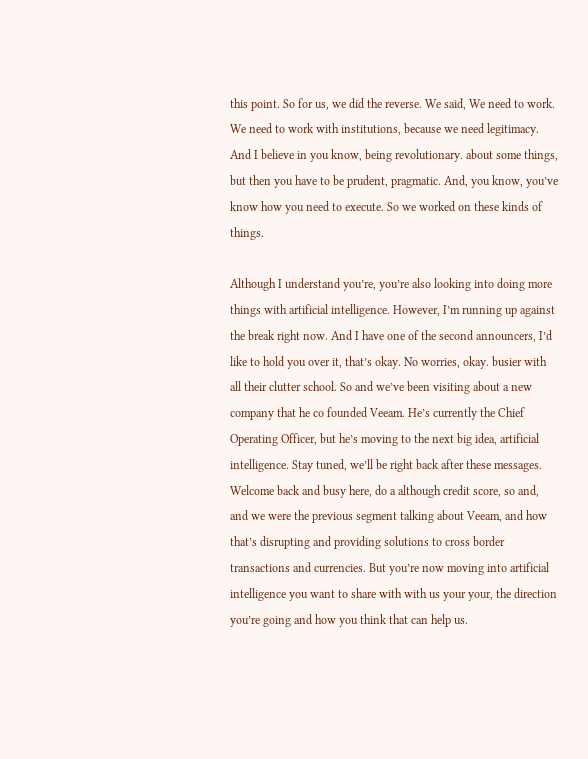this point. So for us, we did the reverse. We said, We need to work. We need to work with institutions, because we need legitimacy. And I believe in you know, being revolutionary. about some things, but then you have to be prudent, pragmatic. And, you know, you’ve know how you need to execute. So we worked on these kinds of things.

Although I understand you’re, you’re also looking into doing more things with artificial intelligence. However, I’m running up against the break right now. And I have one of the second announcers, I’d like to hold you over it, that’s okay. No worries, okay. busier with all their clutter school. So and we’ve been visiting about a new company that he co founded Veeam. He’s currently the Chief Operating Officer, but he’s moving to the next big idea, artificial intelligence. Stay tuned, we’ll be right back after these messages. Welcome back and busy here, do a although credit score, so and, and we were the previous segment talking about Veeam, and how that’s disrupting and providing solutions to cross border transactions and currencies. But you’re now moving into artificial intelligence you want to share with with us your your, the direction you’re going and how you think that can help us.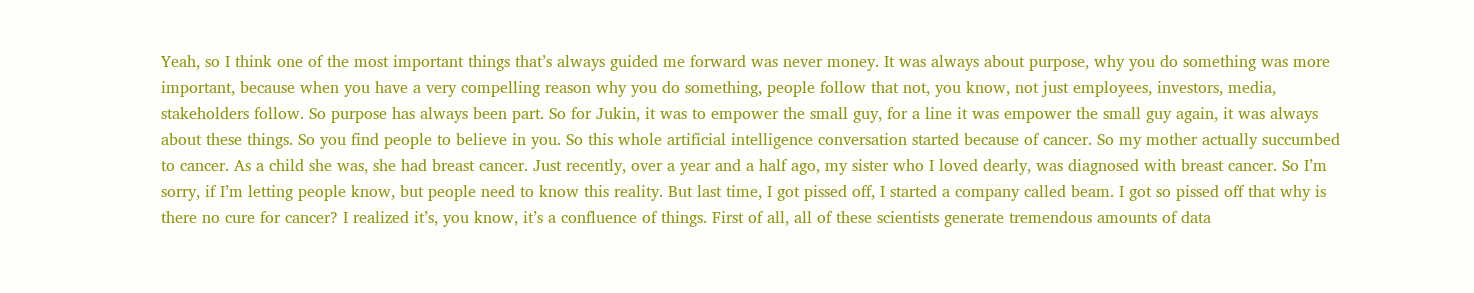Yeah, so I think one of the most important things that’s always guided me forward was never money. It was always about purpose, why you do something was more important, because when you have a very compelling reason why you do something, people follow that not, you know, not just employees, investors, media, stakeholders follow. So purpose has always been part. So for Jukin, it was to empower the small guy, for a line it was empower the small guy again, it was always about these things. So you find people to believe in you. So this whole artificial intelligence conversation started because of cancer. So my mother actually succumbed to cancer. As a child she was, she had breast cancer. Just recently, over a year and a half ago, my sister who I loved dearly, was diagnosed with breast cancer. So I’m sorry, if I’m letting people know, but people need to know this reality. But last time, I got pissed off, I started a company called beam. I got so pissed off that why is there no cure for cancer? I realized it’s, you know, it’s a confluence of things. First of all, all of these scientists generate tremendous amounts of data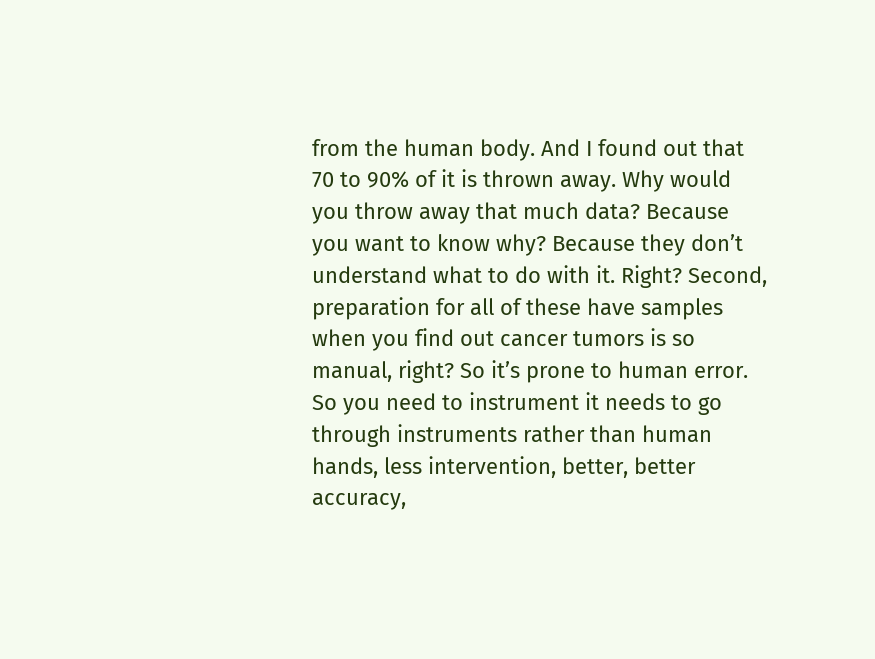from the human body. And I found out that 70 to 90% of it is thrown away. Why would you throw away that much data? Because you want to know why? Because they don’t understand what to do with it. Right? Second, preparation for all of these have samples when you find out cancer tumors is so manual, right? So it’s prone to human error. So you need to instrument it needs to go through instruments rather than human hands, less intervention, better, better accuracy,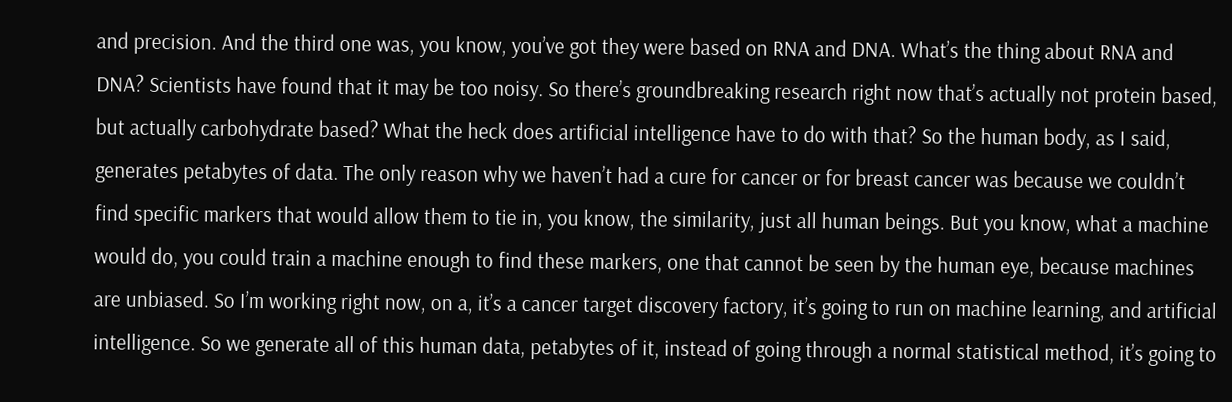and precision. And the third one was, you know, you’ve got they were based on RNA and DNA. What’s the thing about RNA and DNA? Scientists have found that it may be too noisy. So there’s groundbreaking research right now that’s actually not protein based, but actually carbohydrate based? What the heck does artificial intelligence have to do with that? So the human body, as I said, generates petabytes of data. The only reason why we haven’t had a cure for cancer or for breast cancer was because we couldn’t find specific markers that would allow them to tie in, you know, the similarity, just all human beings. But you know, what a machine would do, you could train a machine enough to find these markers, one that cannot be seen by the human eye, because machines are unbiased. So I’m working right now, on a, it’s a cancer target discovery factory, it’s going to run on machine learning, and artificial intelligence. So we generate all of this human data, petabytes of it, instead of going through a normal statistical method, it’s going to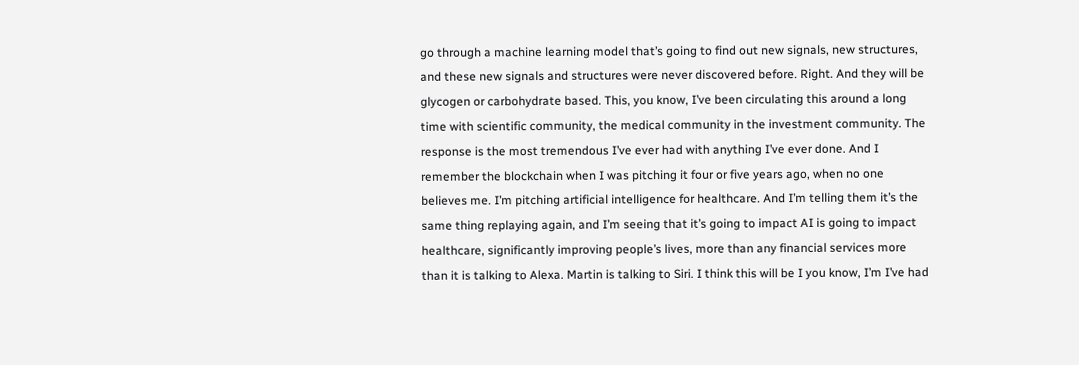go through a machine learning model that’s going to find out new signals, new structures, and these new signals and structures were never discovered before. Right. And they will be glycogen or carbohydrate based. This, you know, I’ve been circulating this around a long time with scientific community, the medical community in the investment community. The response is the most tremendous I’ve ever had with anything I’ve ever done. And I remember the blockchain when I was pitching it four or five years ago, when no one believes me. I’m pitching artificial intelligence for healthcare. And I’m telling them it’s the same thing replaying again, and I’m seeing that it’s going to impact AI is going to impact healthcare, significantly improving people’s lives, more than any financial services more than it is talking to Alexa. Martin is talking to Siri. I think this will be I you know, I’m I’ve had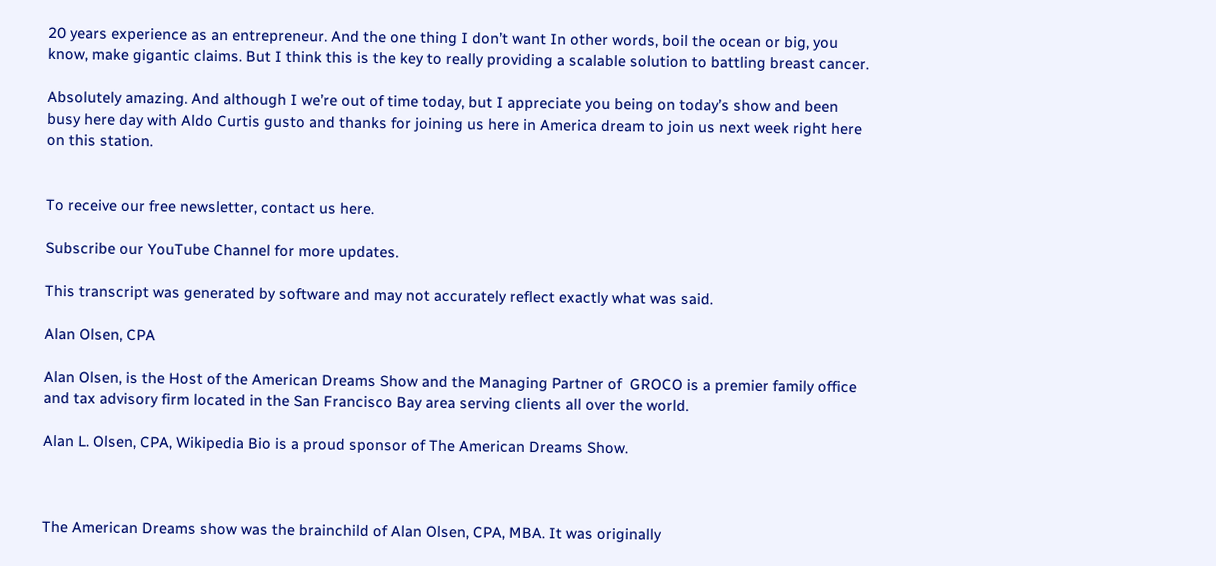20 years experience as an entrepreneur. And the one thing I don’t want In other words, boil the ocean or big, you know, make gigantic claims. But I think this is the key to really providing a scalable solution to battling breast cancer.

Absolutely amazing. And although I we’re out of time today, but I appreciate you being on today’s show and been busy here day with Aldo Curtis gusto and thanks for joining us here in America dream to join us next week right here on this station.


To receive our free newsletter, contact us here.

Subscribe our YouTube Channel for more updates.

This transcript was generated by software and may not accurately reflect exactly what was said.

Alan Olsen, CPA

Alan Olsen, is the Host of the American Dreams Show and the Managing Partner of  GROCO is a premier family office and tax advisory firm located in the San Francisco Bay area serving clients all over the world.

Alan L. Olsen, CPA, Wikipedia Bio is a proud sponsor of The American Dreams Show.



The American Dreams show was the brainchild of Alan Olsen, CPA, MBA. It was originally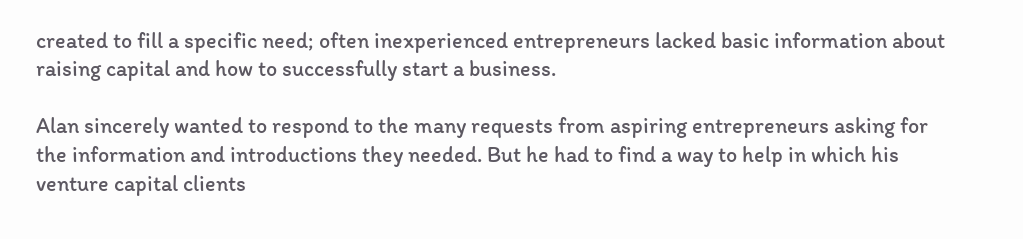created to fill a specific need; often inexperienced entrepreneurs lacked basic information about raising capital and how to successfully start a business.

Alan sincerely wanted to respond to the many requests from aspiring entrepreneurs asking for the information and introductions they needed. But he had to find a way to help in which his venture capital clients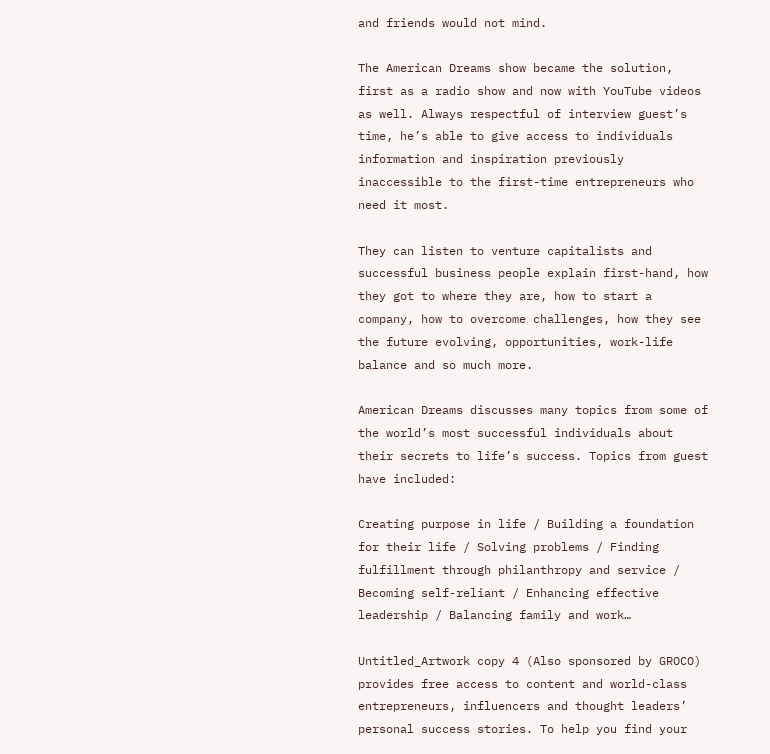and friends would not mind.

The American Dreams show became the solution, first as a radio show and now with YouTube videos as well. Always respectful of interview guest’s time, he’s able to give access to individuals information and inspiration previously inaccessible to the first-time entrepreneurs who need it most.

They can listen to venture capitalists and successful business people explain first-hand, how they got to where they are, how to start a company, how to overcome challenges, how they see the future evolving, opportunities, work-life balance and so much more.

American Dreams discusses many topics from some of the world’s most successful individuals about their secrets to life’s success. Topics from guest have included:

Creating purpose in life / Building a foundation for their life / Solving problems / Finding fulfillment through philanthropy and service / Becoming self-reliant / Enhancing effective leadership / Balancing family and work…

Untitled_Artwork copy 4 (Also sponsored by GROCO) provides free access to content and world-class entrepreneurs, influencers and thought leaders’ personal success stories. To help you find your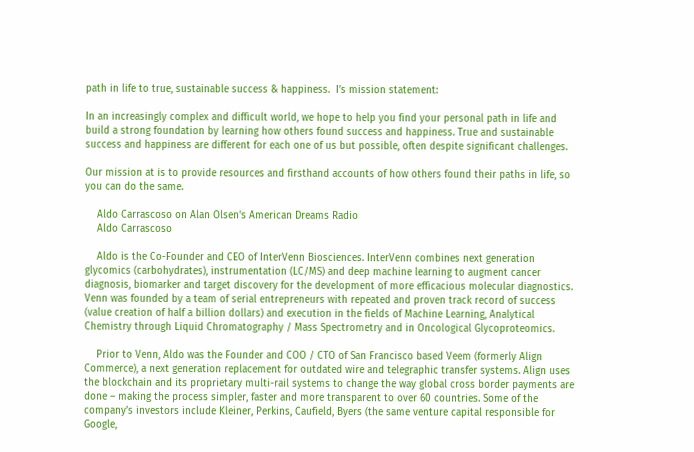path in life to true, sustainable success & happiness.  I’s mission statement:

In an increasingly complex and difficult world, we hope to help you find your personal path in life and build a strong foundation by learning how others found success and happiness. True and sustainable success and happiness are different for each one of us but possible, often despite significant challenges.

Our mission at is to provide resources and firsthand accounts of how others found their paths in life, so you can do the same.

    Aldo Carrascoso on Alan Olsen's American Dreams Radio
    Aldo Carrascoso

    Aldo is the Co-Founder and CEO of InterVenn Biosciences. InterVenn combines next generation glycomics (carbohydrates), instrumentation (LC/MS) and deep machine learning to augment cancer diagnosis, biomarker and target discovery for the development of more efficacious molecular diagnostics. Venn was founded by a team of serial entrepreneurs with repeated and proven track record of success (value creation of half a billion dollars) and execution in the fields of Machine Learning, Analytical Chemistry through Liquid Chromatography / Mass Spectrometry and in Oncological Glycoproteomics.

    Prior to Venn, Aldo was the Founder and COO / CTO of San Francisco based Veem (formerly Align Commerce), a next generation replacement for outdated wire and telegraphic transfer systems. Align uses the blockchain and its proprietary multi-rail systems to change the way global cross border payments are done – making the process simpler, faster and more transparent to over 60 countries. Some of the company’s investors include Kleiner, Perkins, Caufield, Byers (the same venture capital responsible for Google,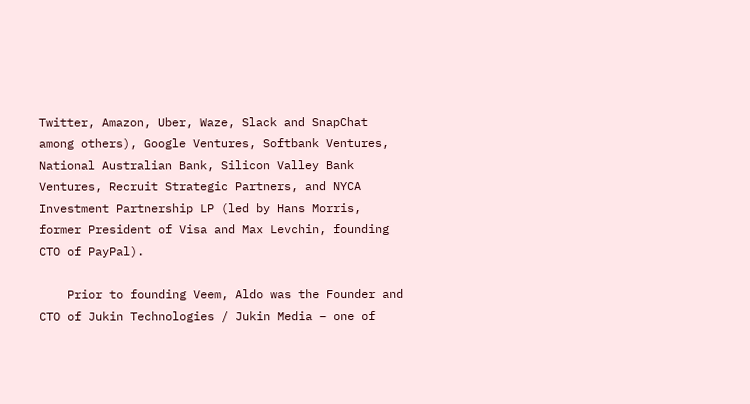Twitter, Amazon, Uber, Waze, Slack and SnapChat among others), Google Ventures, Softbank Ventures, National Australian Bank, Silicon Valley Bank Ventures, Recruit Strategic Partners, and NYCA Investment Partnership LP (led by Hans Morris, former President of Visa and Max Levchin, founding CTO of PayPal).

    Prior to founding Veem, Aldo was the Founder and CTO of Jukin Technologies / Jukin Media – one of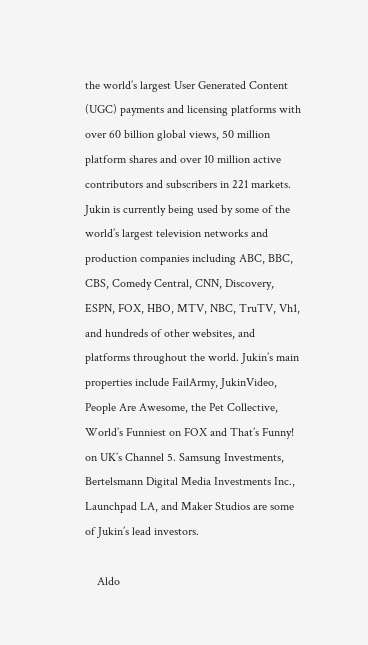the world’s largest User Generated Content (UGC) payments and licensing platforms with over 60 billion global views, 50 million platform shares and over 10 million active contributors and subscribers in 221 markets. Jukin is currently being used by some of the world’s largest television networks and production companies including ABC, BBC, CBS, Comedy Central, CNN, Discovery, ESPN, FOX, HBO, MTV, NBC, TruTV, Vh1, and hundreds of other websites, and platforms throughout the world. Jukin’s main properties include FailArmy, JukinVideo, People Are Awesome, the Pet Collective, World’s Funniest on FOX and That’s Funny! on UK’s Channel 5. Samsung Investments, Bertelsmann Digital Media Investments Inc., Launchpad LA, and Maker Studios are some of Jukin’s lead investors.

    Aldo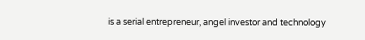is a serial entrepreneur, angel investor and technology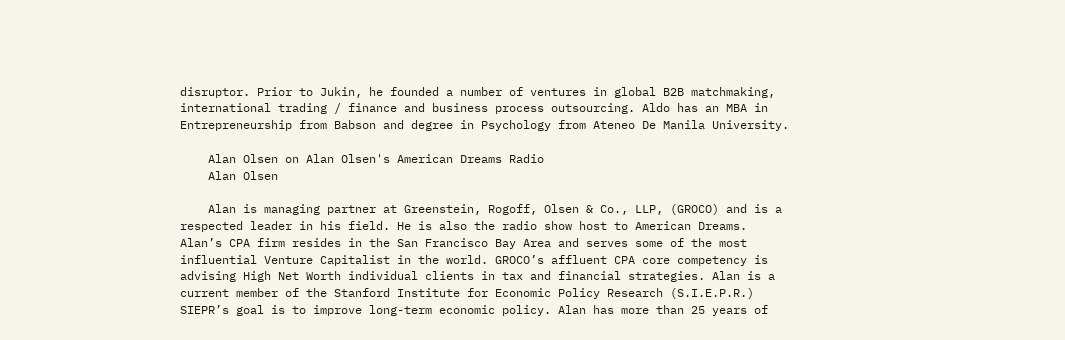disruptor. Prior to Jukin, he founded a number of ventures in global B2B matchmaking, international trading / finance and business process outsourcing. Aldo has an MBA in Entrepreneurship from Babson and degree in Psychology from Ateneo De Manila University.

    Alan Olsen on Alan Olsen's American Dreams Radio
    Alan Olsen

    Alan is managing partner at Greenstein, Rogoff, Olsen & Co., LLP, (GROCO) and is a respected leader in his field. He is also the radio show host to American Dreams. Alan’s CPA firm resides in the San Francisco Bay Area and serves some of the most influential Venture Capitalist in the world. GROCO’s affluent CPA core competency is advising High Net Worth individual clients in tax and financial strategies. Alan is a current member of the Stanford Institute for Economic Policy Research (S.I.E.P.R.) SIEPR’s goal is to improve long-term economic policy. Alan has more than 25 years of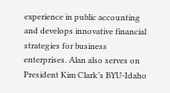experience in public accounting and develops innovative financial strategies for business enterprises. Alan also serves on President Kim Clark’s BYU-Idaho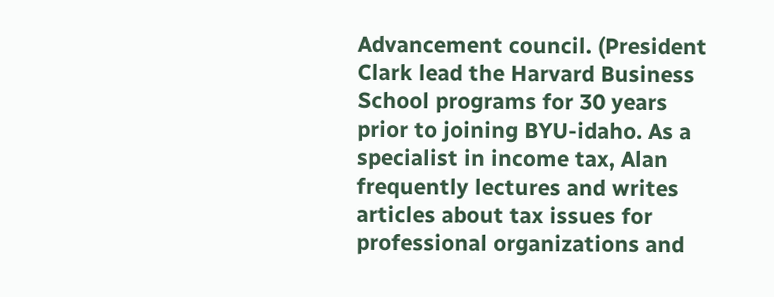Advancement council. (President Clark lead the Harvard Business School programs for 30 years prior to joining BYU-idaho. As a specialist in income tax, Alan frequently lectures and writes articles about tax issues for professional organizations and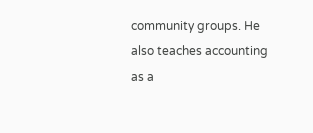community groups. He also teaches accounting as a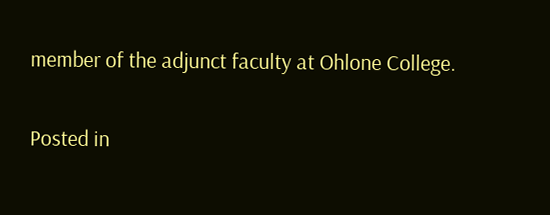member of the adjunct faculty at Ohlone College.

Posted in